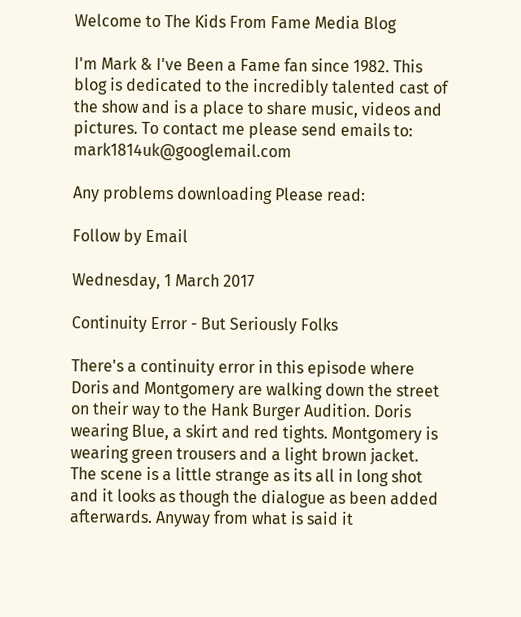Welcome to The Kids From Fame Media Blog

I'm Mark & I've Been a Fame fan since 1982. This blog is dedicated to the incredibly talented cast of the show and is a place to share music, videos and pictures. To contact me please send emails to: mark1814uk@googlemail.com

Any problems downloading Please read:

Follow by Email

Wednesday, 1 March 2017

Continuity Error - But Seriously Folks

There's a continuity error in this episode where Doris and Montgomery are walking down the street on their way to the Hank Burger Audition. Doris wearing Blue, a skirt and red tights. Montgomery is wearing green trousers and a light brown jacket. The scene is a little strange as its all in long shot and it looks as though the dialogue as been added afterwards. Anyway from what is said it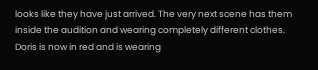looks like they have just arrived. The very next scene has them inside the audition and wearing completely different clothes. Doris is now in red and is wearing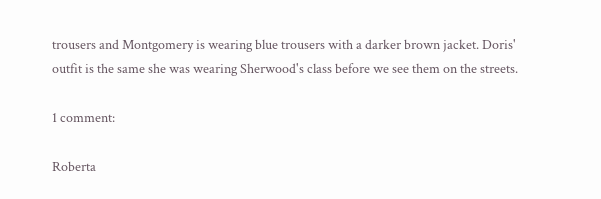trousers and Montgomery is wearing blue trousers with a darker brown jacket. Doris' outfit is the same she was wearing Sherwood's class before we see them on the streets.

1 comment:

Roberta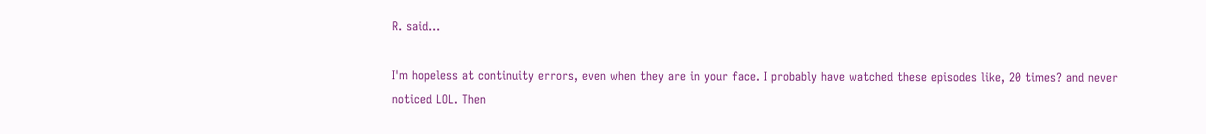R. said...

I'm hopeless at continuity errors, even when they are in your face. I probably have watched these episodes like, 20 times? and never noticed LOL. Then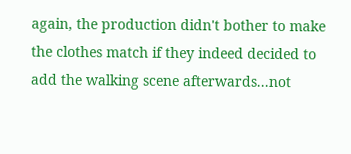again, the production didn't bother to make the clothes match if they indeed decided to add the walking scene afterwards...not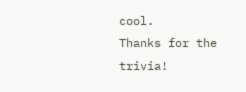cool.
Thanks for the trivia!